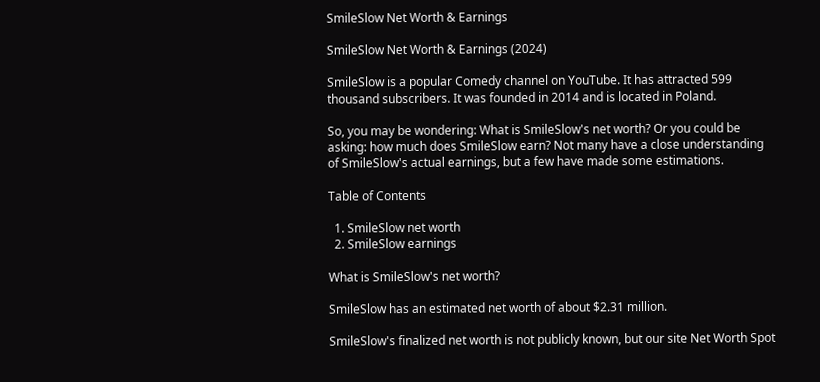SmileSlow Net Worth & Earnings

SmileSlow Net Worth & Earnings (2024)

SmileSlow is a popular Comedy channel on YouTube. It has attracted 599 thousand subscribers. It was founded in 2014 and is located in Poland.

So, you may be wondering: What is SmileSlow's net worth? Or you could be asking: how much does SmileSlow earn? Not many have a close understanding of SmileSlow's actual earnings, but a few have made some estimations.

Table of Contents

  1. SmileSlow net worth
  2. SmileSlow earnings

What is SmileSlow's net worth?

SmileSlow has an estimated net worth of about $2.31 million.

SmileSlow's finalized net worth is not publicly known, but our site Net Worth Spot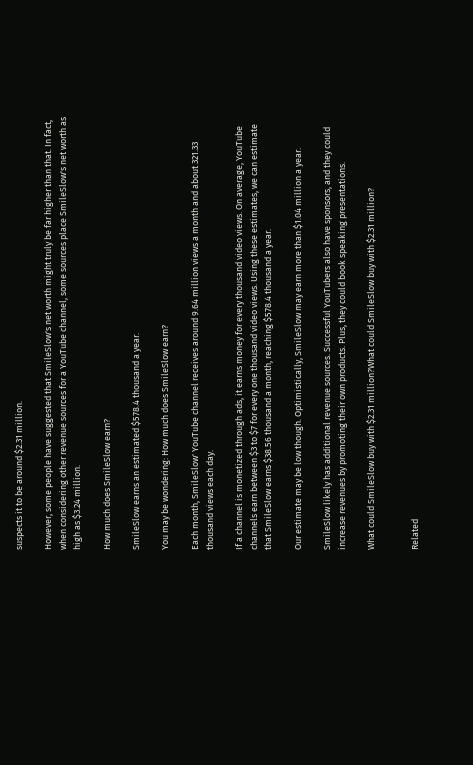suspects it to be around $2.31 million.

However, some people have suggested that SmileSlow's net worth might truly be far higher than that. In fact, when considering other revenue sources for a YouTube channel, some sources place SmileSlow's net worth as high as $3.24 million.

How much does SmileSlow earn?

SmileSlow earns an estimated $578.4 thousand a year.

You may be wondering: How much does SmileSlow earn?

Each month, SmileSlow' YouTube channel receives around 9.64 million views a month and about 321.33 thousand views each day.

If a channel is monetized through ads, it earns money for every thousand video views. On average, YouTube channels earn between $3 to $7 for every one thousand video views. Using these estimates, we can estimate that SmileSlow earns $38.56 thousand a month, reaching $578.4 thousand a year.

Our estimate may be low though. Optimistically, SmileSlow may earn more than $1.04 million a year.

SmileSlow likely has additional revenue sources. Successful YouTubers also have sponsors, and they could increase revenues by promoting their own products. Plus, they could book speaking presentations.

What could SmileSlow buy with $2.31 million?What could SmileSlow buy with $2.31 million?


Related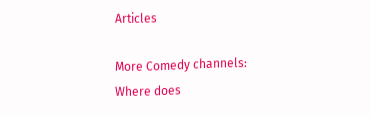Articles

More Comedy channels: Where does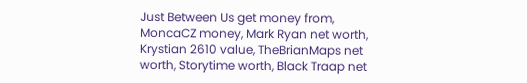Just Between Us get money from, MoncaCZ money, Mark Ryan net worth, Krystian 2610 value, TheBrianMaps net worth, Storytime worth, Black Traap net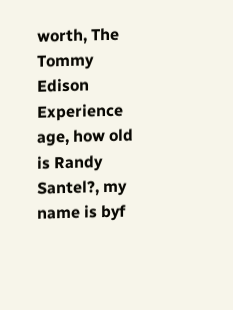worth, The Tommy Edison Experience age, how old is Randy Santel?, my name is byf